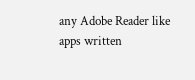any Adobe Reader like apps written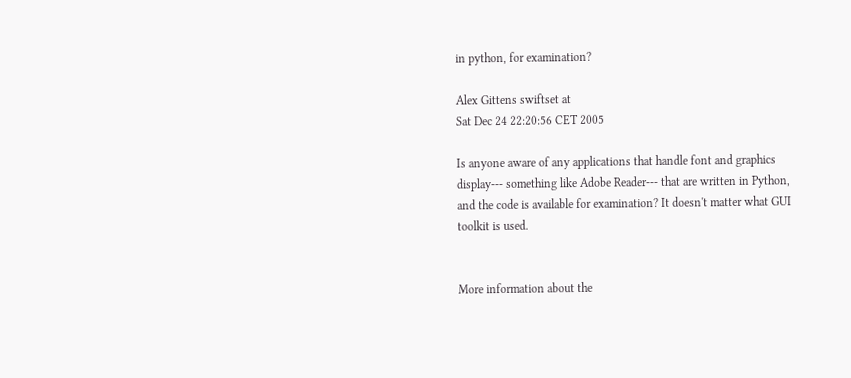in python, for examination?

Alex Gittens swiftset at
Sat Dec 24 22:20:56 CET 2005

Is anyone aware of any applications that handle font and graphics
display--- something like Adobe Reader--- that are written in Python,
and the code is available for examination? It doesn't matter what GUI
toolkit is used.


More information about the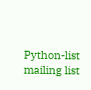Python-list mailing list